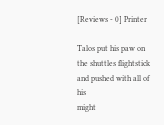[Reviews - 0] Printer

Talos put his paw on the shuttles flightstick and pushed with all of his
might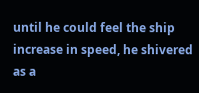until he could feel the ship increase in speed, he shivered as a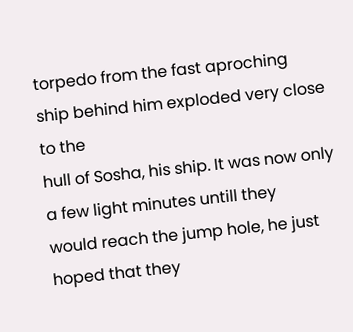torpedo from the fast aproching ship behind him exploded very close to the
hull of Sosha, his ship. It was now only a few light minutes untill they
would reach the jump hole, he just hoped that they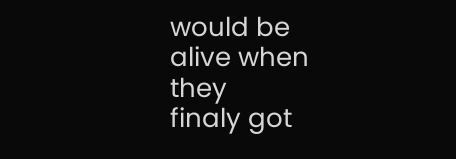would be alive when they
finaly got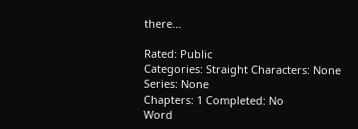there...

Rated: Public
Categories: Straight Characters: None
Series: None
Chapters: 1 Completed: No
Word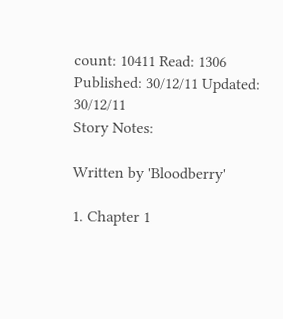count: 10411 Read: 1306
Published: 30/12/11 Updated: 30/12/11
Story Notes:

Written by 'Bloodberry'

1. Chapter 1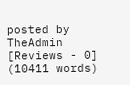posted by TheAdmin [Reviews - 0] (10411 words)